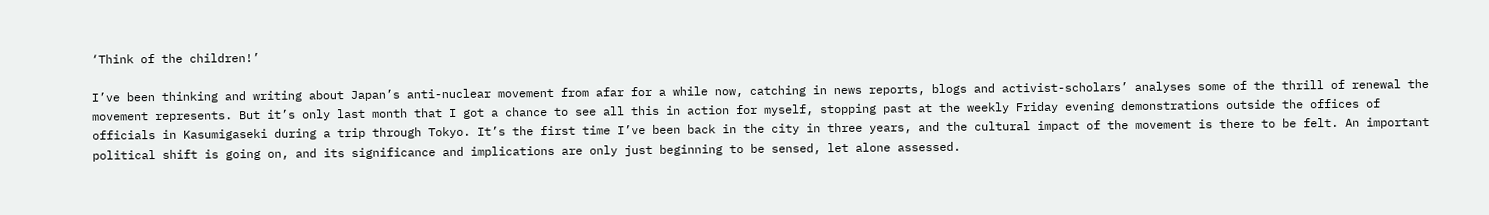‘Think of the children!’

I’ve been thinking and writing about Japan’s anti-nuclear movement from afar for a while now, catching in news reports, blogs and activist-scholars’ analyses some of the thrill of renewal the movement represents. But it’s only last month that I got a chance to see all this in action for myself, stopping past at the weekly Friday evening demonstrations outside the offices of officials in Kasumigaseki during a trip through Tokyo. It’s the first time I’ve been back in the city in three years, and the cultural impact of the movement is there to be felt. An important political shift is going on, and its significance and implications are only just beginning to be sensed, let alone assessed.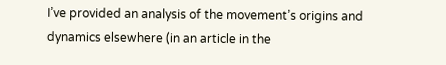I’ve provided an analysis of the movement’s origins and dynamics elsewhere (in an article in the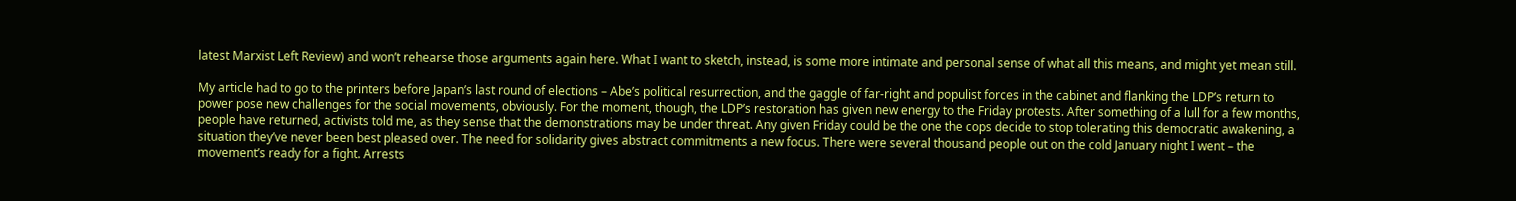latest Marxist Left Review) and won’t rehearse those arguments again here. What I want to sketch, instead, is some more intimate and personal sense of what all this means, and might yet mean still.

My article had to go to the printers before Japan’s last round of elections – Abe’s political resurrection, and the gaggle of far-right and populist forces in the cabinet and flanking the LDP’s return to power pose new challenges for the social movements, obviously. For the moment, though, the LDP’s restoration has given new energy to the Friday protests. After something of a lull for a few months, people have returned, activists told me, as they sense that the demonstrations may be under threat. Any given Friday could be the one the cops decide to stop tolerating this democratic awakening, a situation they’ve never been best pleased over. The need for solidarity gives abstract commitments a new focus. There were several thousand people out on the cold January night I went – the movement’s ready for a fight. Arrests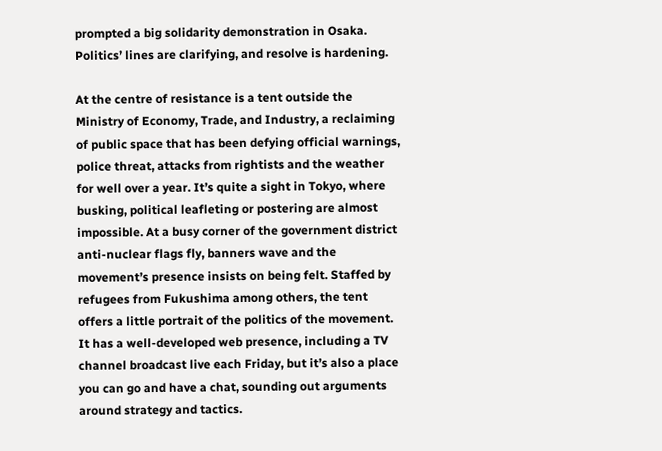prompted a big solidarity demonstration in Osaka. Politics’ lines are clarifying, and resolve is hardening.

At the centre of resistance is a tent outside the Ministry of Economy, Trade, and Industry, a reclaiming of public space that has been defying official warnings, police threat, attacks from rightists and the weather for well over a year. It’s quite a sight in Tokyo, where busking, political leafleting or postering are almost impossible. At a busy corner of the government district anti-nuclear flags fly, banners wave and the movement’s presence insists on being felt. Staffed by refugees from Fukushima among others, the tent offers a little portrait of the politics of the movement. It has a well-developed web presence, including a TV channel broadcast live each Friday, but it’s also a place you can go and have a chat, sounding out arguments around strategy and tactics.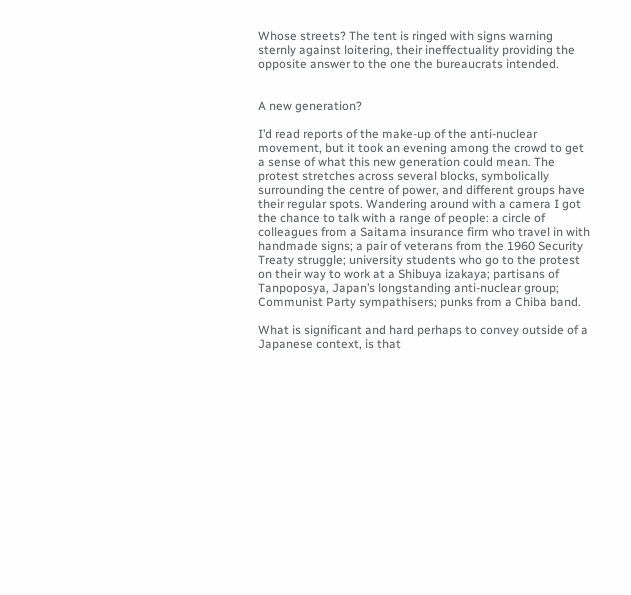Whose streets? The tent is ringed with signs warning sternly against loitering, their ineffectuality providing the opposite answer to the one the bureaucrats intended.


A new generation?

I’d read reports of the make-up of the anti-nuclear movement, but it took an evening among the crowd to get a sense of what this new generation could mean. The protest stretches across several blocks, symbolically surrounding the centre of power, and different groups have their regular spots. Wandering around with a camera I got the chance to talk with a range of people: a circle of colleagues from a Saitama insurance firm who travel in with handmade signs; a pair of veterans from the 1960 Security Treaty struggle; university students who go to the protest on their way to work at a Shibuya izakaya; partisans of Tanpoposya, Japan’s longstanding anti-nuclear group; Communist Party sympathisers; punks from a Chiba band.

What is significant and hard perhaps to convey outside of a Japanese context, is that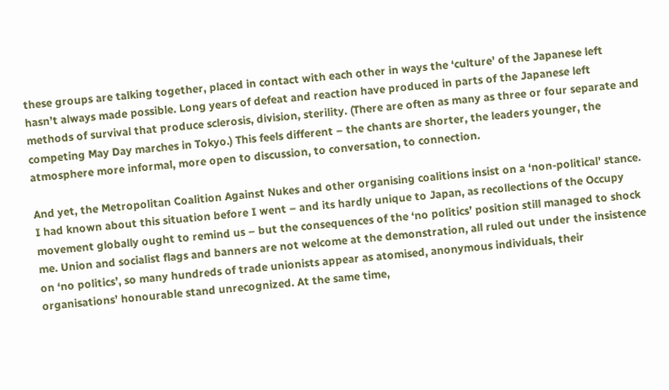these groups are talking together, placed in contact with each other in ways the ‘culture’ of the Japanese left hasn’t always made possible. Long years of defeat and reaction have produced in parts of the Japanese left methods of survival that produce sclerosis, division, sterility. (There are often as many as three or four separate and competing May Day marches in Tokyo.) This feels different – the chants are shorter, the leaders younger, the atmosphere more informal, more open to discussion, to conversation, to connection.

And yet, the Metropolitan Coalition Against Nukes and other organising coalitions insist on a ‘non-political’ stance. I had known about this situation before I went – and its hardly unique to Japan, as recollections of the Occupy movement globally ought to remind us – but the consequences of the ‘no politics’ position still managed to shock me. Union and socialist flags and banners are not welcome at the demonstration, all ruled out under the insistence on ‘no politics’, so many hundreds of trade unionists appear as atomised, anonymous individuals, their organisations’ honourable stand unrecognized. At the same time,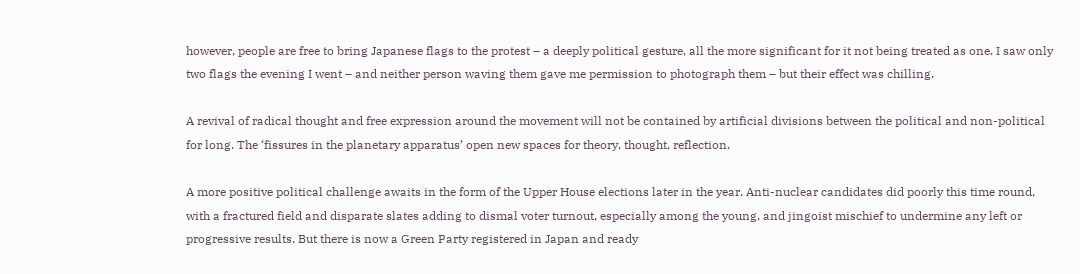however, people are free to bring Japanese flags to the protest – a deeply political gesture, all the more significant for it not being treated as one. I saw only two flags the evening I went – and neither person waving them gave me permission to photograph them – but their effect was chilling.

A revival of radical thought and free expression around the movement will not be contained by artificial divisions between the political and non-political for long. The ‘fissures in the planetary apparatus’ open new spaces for theory, thought, reflection.

A more positive political challenge awaits in the form of the Upper House elections later in the year. Anti-nuclear candidates did poorly this time round, with a fractured field and disparate slates adding to dismal voter turnout, especially among the young, and jingoist mischief to undermine any left or progressive results. But there is now a Green Party registered in Japan and ready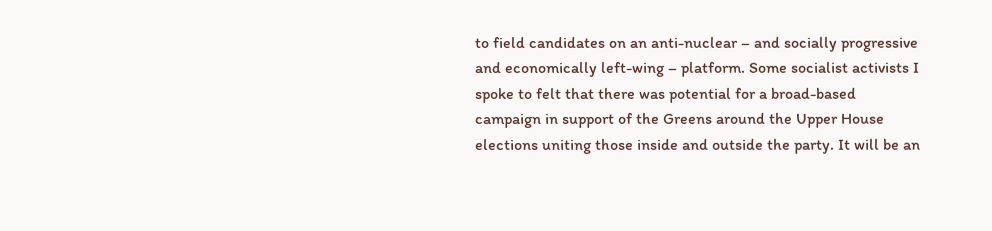to field candidates on an anti-nuclear – and socially progressive and economically left-wing – platform. Some socialist activists I spoke to felt that there was potential for a broad-based campaign in support of the Greens around the Upper House elections uniting those inside and outside the party. It will be an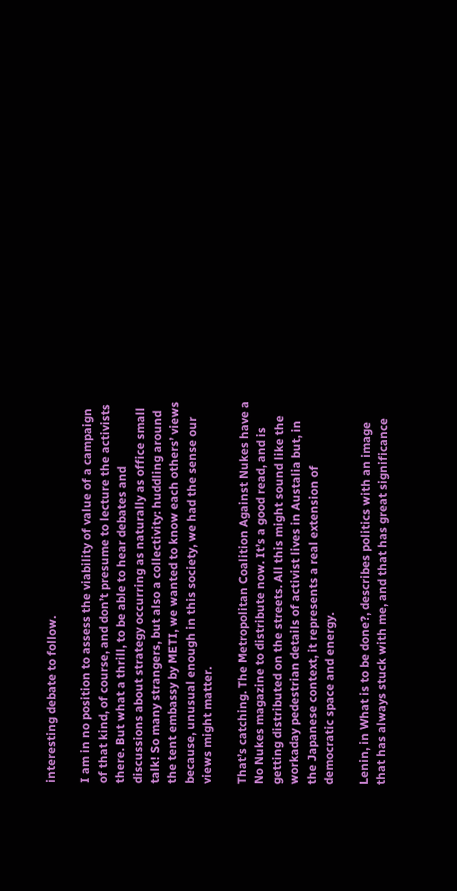interesting debate to follow.

I am in no position to assess the viability of value of a campaign of that kind, of course, and don’t presume to lecture the activists there. But what a thrill, to be able to hear debates and discussions about strategy occurring as naturally as office small talk! So many strangers, but also a collectivity: huddling around the tent embassy by METI, we wanted to know each others’ views because, unusual enough in this society, we had the sense our views might matter.

That’s catching. The Metropolitan Coalition Against Nukes have a No Nukes magazine to distribute now. It’s a good read, and is getting distributed on the streets. All this might sound like the workaday pedestrian details of activist lives in Austalia but, in the Japanese context, it represents a real extension of democratic space and energy.

Lenin, in What is to be done?, describes politics with an image that has always stuck with me, and that has great significance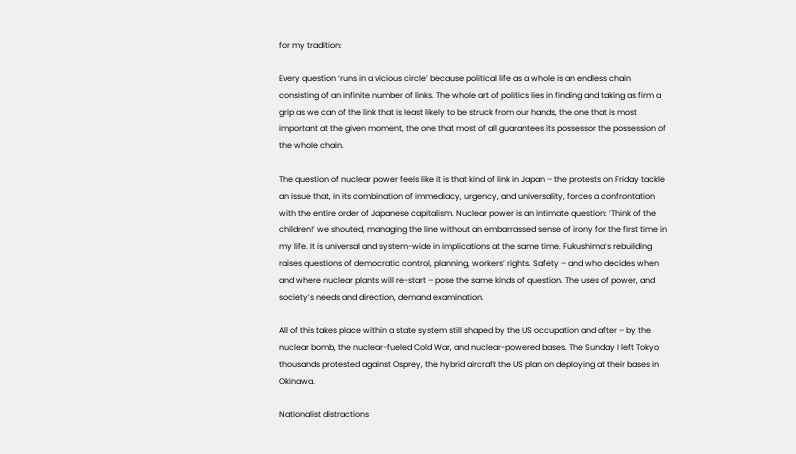for my tradition:

Every question ‘runs in a vicious circle’ because political life as a whole is an endless chain consisting of an infinite number of links. The whole art of politics lies in finding and taking as firm a grip as we can of the link that is least likely to be struck from our hands, the one that is most important at the given moment, the one that most of all guarantees its possessor the possession of the whole chain.

The question of nuclear power feels like it is that kind of link in Japan – the protests on Friday tackle an issue that, in its combination of immediacy, urgency, and universality, forces a confrontation with the entire order of Japanese capitalism. Nuclear power is an intimate question: ‘Think of the children!’ we shouted, managing the line without an embarrassed sense of irony for the first time in my life. It is universal and system-wide in implications at the same time. Fukushima’s rebuilding raises questions of democratic control, planning, workers’ rights. Safety – and who decides when and where nuclear plants will re-start – pose the same kinds of question. The uses of power, and society’s needs and direction, demand examination.

All of this takes place within a state system still shaped by the US occupation and after – by the nuclear bomb, the nuclear-fueled Cold War, and nuclear-powered bases. The Sunday I left Tokyo thousands protested against Osprey, the hybrid aircraft the US plan on deploying at their bases in Okinawa.

Nationalist distractions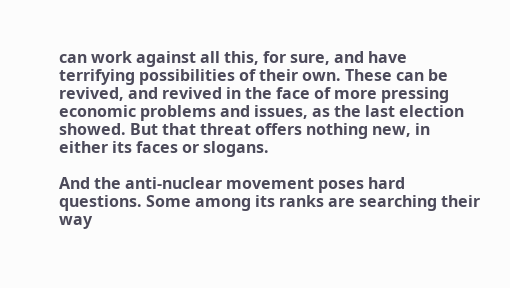can work against all this, for sure, and have terrifying possibilities of their own. These can be revived, and revived in the face of more pressing economic problems and issues, as the last election showed. But that threat offers nothing new, in either its faces or slogans.

And the anti-nuclear movement poses hard questions. Some among its ranks are searching their way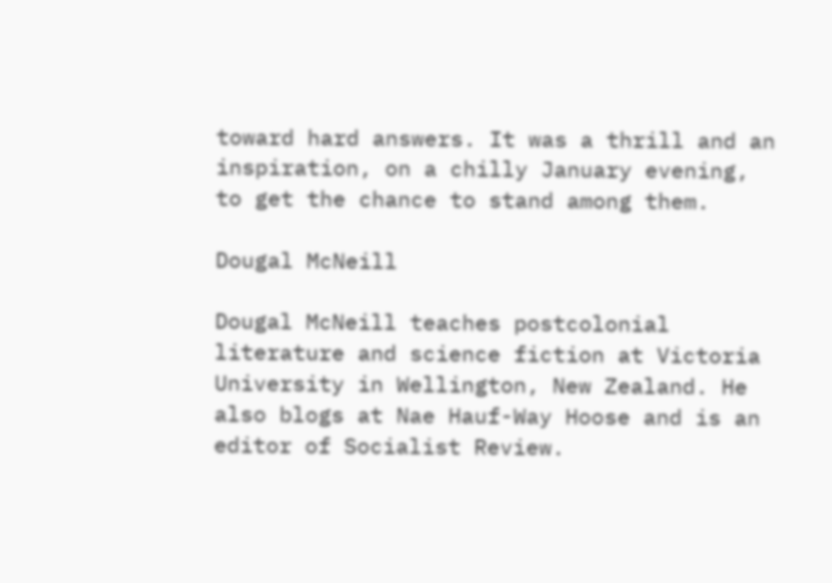toward hard answers. It was a thrill and an inspiration, on a chilly January evening, to get the chance to stand among them.

Dougal McNeill

Dougal McNeill teaches postcolonial literature and science fiction at Victoria University in Wellington, New Zealand. He also blogs at Nae Hauf-Way Hoose and is an editor of Socialist Review.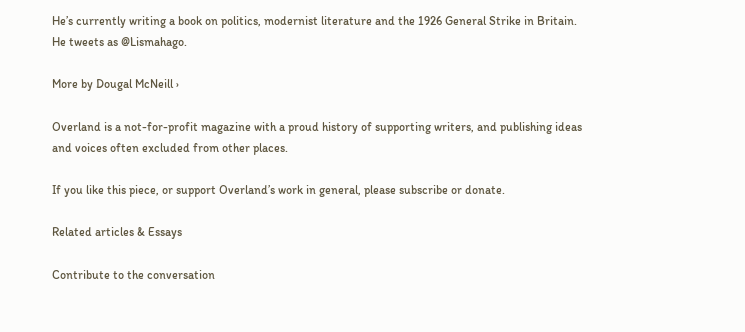He’s currently writing a book on politics, modernist literature and the 1926 General Strike in Britain. He tweets as @Lismahago.

More by Dougal McNeill ›

Overland is a not-for-profit magazine with a proud history of supporting writers, and publishing ideas and voices often excluded from other places.

If you like this piece, or support Overland’s work in general, please subscribe or donate.

Related articles & Essays

Contribute to the conversation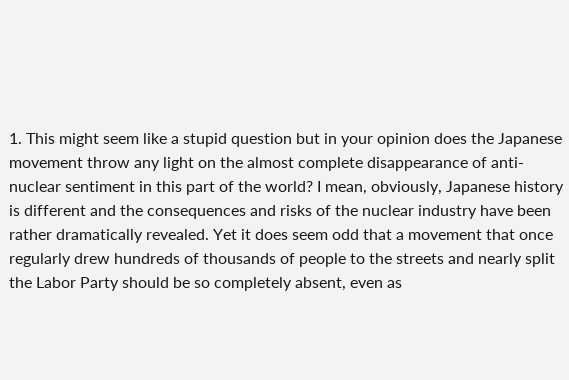1. This might seem like a stupid question but in your opinion does the Japanese movement throw any light on the almost complete disappearance of anti-nuclear sentiment in this part of the world? I mean, obviously, Japanese history is different and the consequences and risks of the nuclear industry have been rather dramatically revealed. Yet it does seem odd that a movement that once regularly drew hundreds of thousands of people to the streets and nearly split the Labor Party should be so completely absent, even as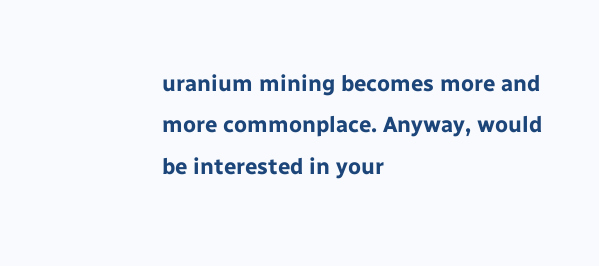uranium mining becomes more and more commonplace. Anyway, would be interested in your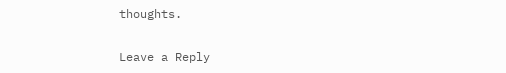thoughts.

Leave a Reply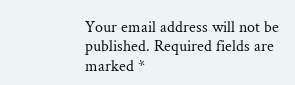Your email address will not be published. Required fields are marked *